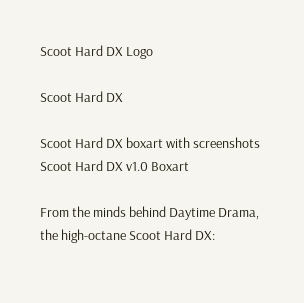Scoot Hard DX Logo

Scoot Hard DX

Scoot Hard DX boxart with screenshots
Scoot Hard DX v1.0 Boxart

From the minds behind Daytime Drama, the high-octane Scoot Hard DX: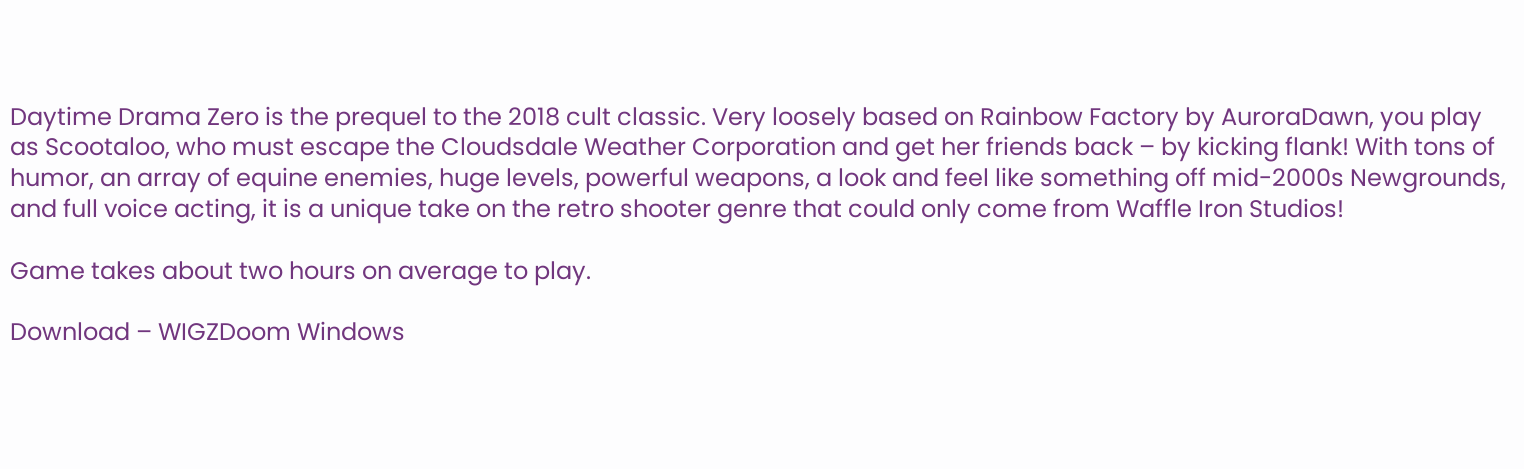Daytime Drama Zero is the prequel to the 2018 cult classic. Very loosely based on Rainbow Factory by AuroraDawn, you play as Scootaloo, who must escape the Cloudsdale Weather Corporation and get her friends back – by kicking flank! With tons of humor, an array of equine enemies, huge levels, powerful weapons, a look and feel like something off mid-2000s Newgrounds, and full voice acting, it is a unique take on the retro shooter genre that could only come from Waffle Iron Studios!

Game takes about two hours on average to play.

Download – WIGZDoom Windows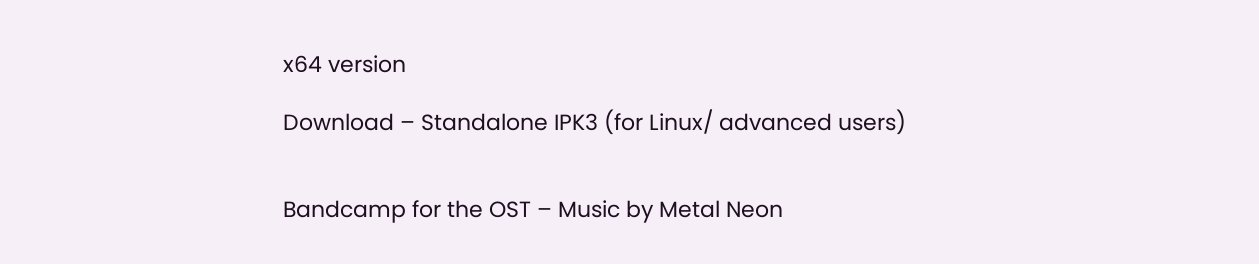x64 version

Download – Standalone IPK3 (for Linux/ advanced users)


Bandcamp for the OST – Music by Metal Neon